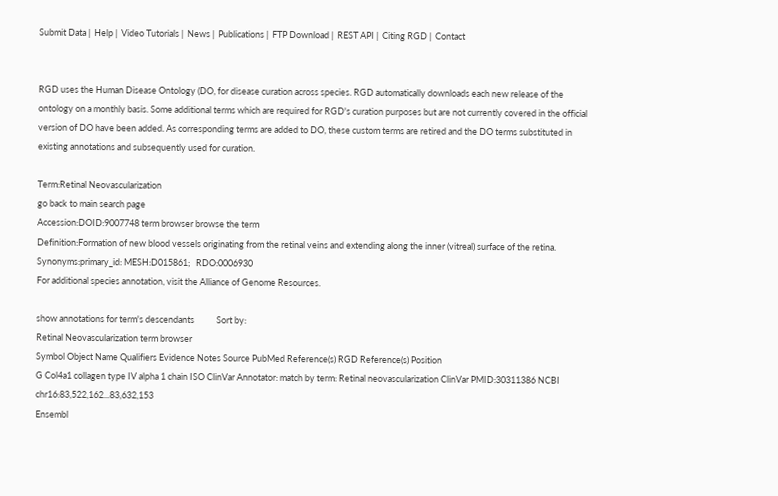Submit Data |  Help |  Video Tutorials |  News |  Publications |  FTP Download |  REST API |  Citing RGD |  Contact


RGD uses the Human Disease Ontology (DO, for disease curation across species. RGD automatically downloads each new release of the ontology on a monthly basis. Some additional terms which are required for RGD's curation purposes but are not currently covered in the official version of DO have been added. As corresponding terms are added to DO, these custom terms are retired and the DO terms substituted in existing annotations and subsequently used for curation.

Term:Retinal Neovascularization
go back to main search page
Accession:DOID:9007748 term browser browse the term
Definition:Formation of new blood vessels originating from the retinal veins and extending along the inner (vitreal) surface of the retina.
Synonyms:primary_id: MESH:D015861;   RDO:0006930
For additional species annotation, visit the Alliance of Genome Resources.

show annotations for term's descendants           Sort by:
Retinal Neovascularization term browser
Symbol Object Name Qualifiers Evidence Notes Source PubMed Reference(s) RGD Reference(s) Position
G Col4a1 collagen type IV alpha 1 chain ISO ClinVar Annotator: match by term: Retinal neovascularization ClinVar PMID:30311386 NCBI chr16:83,522,162...83,632,153
Ensembl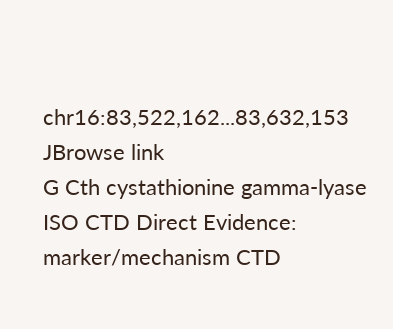chr16:83,522,162...83,632,153
JBrowse link
G Cth cystathionine gamma-lyase ISO CTD Direct Evidence: marker/mechanism CTD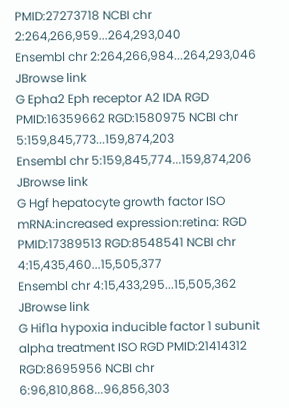PMID:27273718 NCBI chr 2:264,266,959...264,293,040
Ensembl chr 2:264,266,984...264,293,046
JBrowse link
G Epha2 Eph receptor A2 IDA RGD PMID:16359662 RGD:1580975 NCBI chr 5:159,845,773...159,874,203
Ensembl chr 5:159,845,774...159,874,206
JBrowse link
G Hgf hepatocyte growth factor ISO mRNA:increased expression:retina: RGD PMID:17389513 RGD:8548541 NCBI chr 4:15,435,460...15,505,377
Ensembl chr 4:15,433,295...15,505,362
JBrowse link
G Hif1a hypoxia inducible factor 1 subunit alpha treatment ISO RGD PMID:21414312 RGD:8695956 NCBI chr 6:96,810,868...96,856,303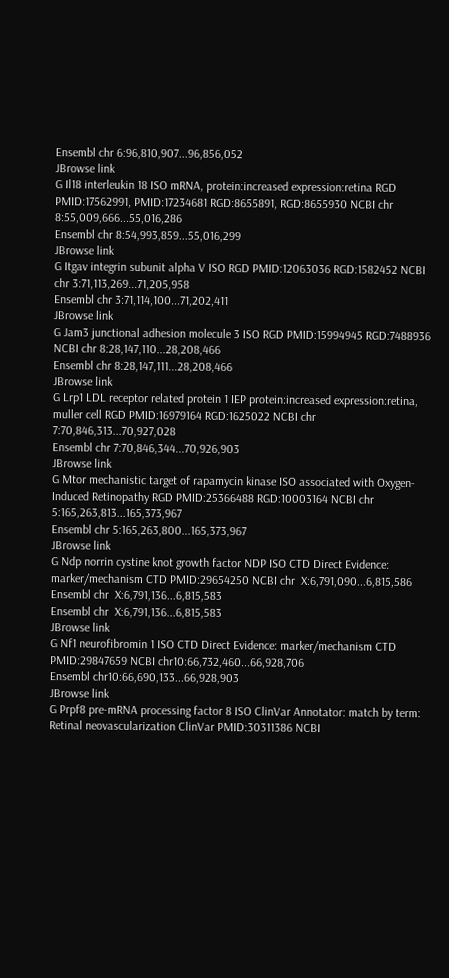Ensembl chr 6:96,810,907...96,856,052
JBrowse link
G Il18 interleukin 18 ISO mRNA, protein:increased expression:retina RGD PMID:17562991, PMID:17234681 RGD:8655891, RGD:8655930 NCBI chr 8:55,009,666...55,016,286
Ensembl chr 8:54,993,859...55,016,299
JBrowse link
G Itgav integrin subunit alpha V ISO RGD PMID:12063036 RGD:1582452 NCBI chr 3:71,113,269...71,205,958
Ensembl chr 3:71,114,100...71,202,411
JBrowse link
G Jam3 junctional adhesion molecule 3 ISO RGD PMID:15994945 RGD:7488936 NCBI chr 8:28,147,110...28,208,466
Ensembl chr 8:28,147,111...28,208,466
JBrowse link
G Lrp1 LDL receptor related protein 1 IEP protein:increased expression:retina, muller cell RGD PMID:16979164 RGD:1625022 NCBI chr 7:70,846,313...70,927,028
Ensembl chr 7:70,846,344...70,926,903
JBrowse link
G Mtor mechanistic target of rapamycin kinase ISO associated with Oxygen-Induced Retinopathy RGD PMID:25366488 RGD:10003164 NCBI chr 5:165,263,813...165,373,967
Ensembl chr 5:165,263,800...165,373,967
JBrowse link
G Ndp norrin cystine knot growth factor NDP ISO CTD Direct Evidence: marker/mechanism CTD PMID:29654250 NCBI chr  X:6,791,090...6,815,586
Ensembl chr  X:6,791,136...6,815,583
Ensembl chr  X:6,791,136...6,815,583
JBrowse link
G Nf1 neurofibromin 1 ISO CTD Direct Evidence: marker/mechanism CTD PMID:29847659 NCBI chr10:66,732,460...66,928,706
Ensembl chr10:66,690,133...66,928,903
JBrowse link
G Prpf8 pre-mRNA processing factor 8 ISO ClinVar Annotator: match by term: Retinal neovascularization ClinVar PMID:30311386 NCBI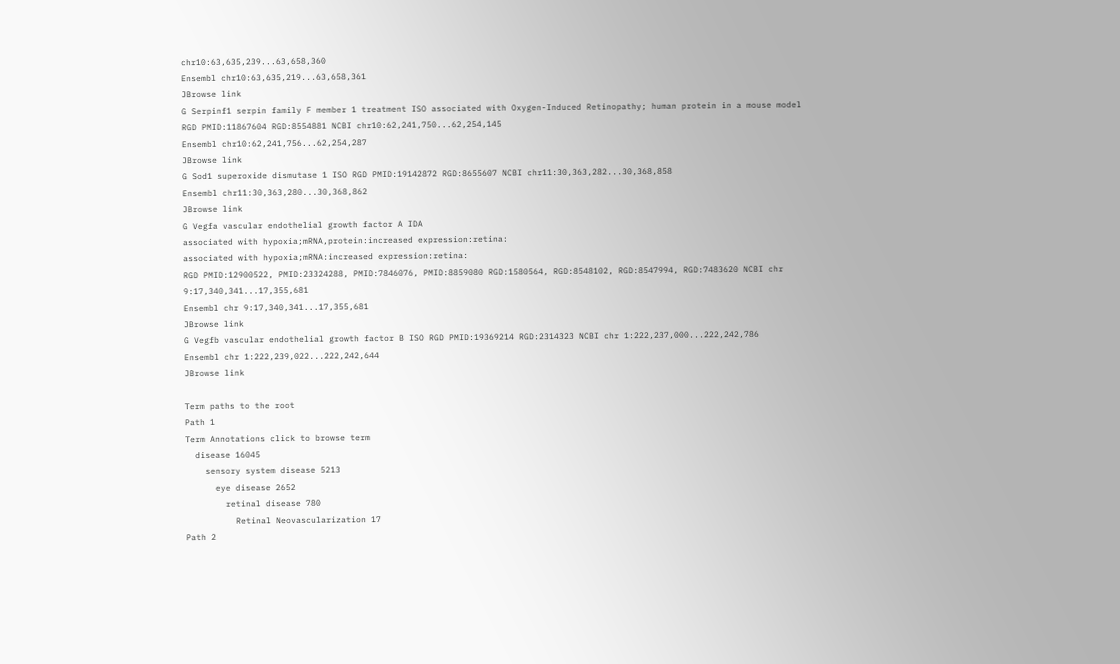chr10:63,635,239...63,658,360
Ensembl chr10:63,635,219...63,658,361
JBrowse link
G Serpinf1 serpin family F member 1 treatment ISO associated with Oxygen-Induced Retinopathy; human protein in a mouse model RGD PMID:11867604 RGD:8554881 NCBI chr10:62,241,750...62,254,145
Ensembl chr10:62,241,756...62,254,287
JBrowse link
G Sod1 superoxide dismutase 1 ISO RGD PMID:19142872 RGD:8655607 NCBI chr11:30,363,282...30,368,858
Ensembl chr11:30,363,280...30,368,862
JBrowse link
G Vegfa vascular endothelial growth factor A IDA
associated with hypoxia;mRNA,protein:increased expression:retina:
associated with hypoxia;mRNA:increased expression:retina:
RGD PMID:12900522, PMID:23324288, PMID:7846076, PMID:8859080 RGD:1580564, RGD:8548102, RGD:8547994, RGD:7483620 NCBI chr 9:17,340,341...17,355,681
Ensembl chr 9:17,340,341...17,355,681
JBrowse link
G Vegfb vascular endothelial growth factor B ISO RGD PMID:19369214 RGD:2314323 NCBI chr 1:222,237,000...222,242,786
Ensembl chr 1:222,239,022...222,242,644
JBrowse link

Term paths to the root
Path 1
Term Annotations click to browse term
  disease 16045
    sensory system disease 5213
      eye disease 2652
        retinal disease 780
          Retinal Neovascularization 17
Path 2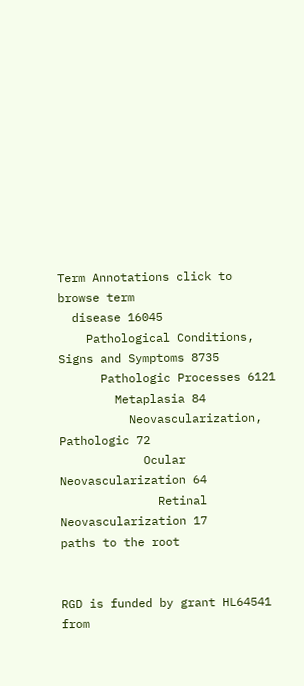Term Annotations click to browse term
  disease 16045
    Pathological Conditions, Signs and Symptoms 8735
      Pathologic Processes 6121
        Metaplasia 84
          Neovascularization, Pathologic 72
            Ocular Neovascularization 64
              Retinal Neovascularization 17
paths to the root


RGD is funded by grant HL64541 from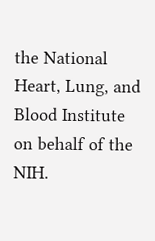the National Heart, Lung, and Blood Institute on behalf of the NIH.